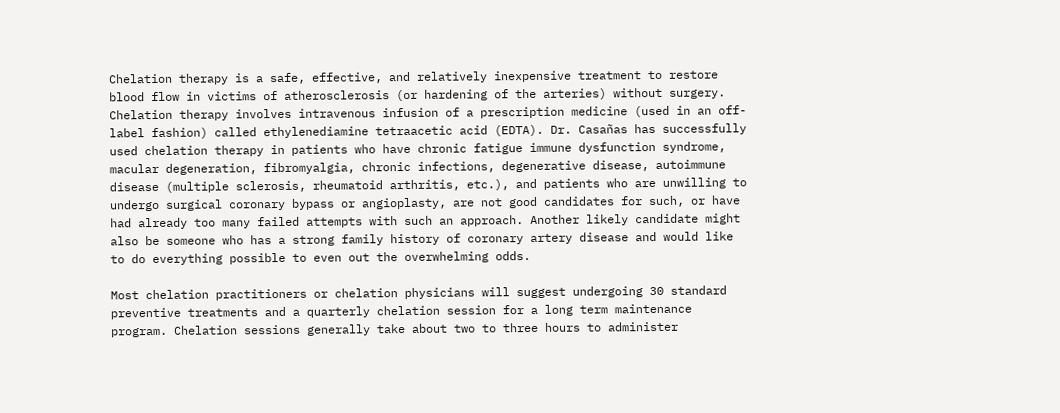Chelation therapy is a safe, effective, and relatively inexpensive treatment to restore blood flow in victims of atherosclerosis (or hardening of the arteries) without surgery. Chelation therapy involves intravenous infusion of a prescription medicine (used in an off-label fashion) called ethylenediamine tetraacetic acid (EDTA). Dr. Casañas has successfully used chelation therapy in patients who have chronic fatigue immune dysfunction syndrome, macular degeneration, fibromyalgia, chronic infections, degenerative disease, autoimmune disease (multiple sclerosis, rheumatoid arthritis, etc.), and patients who are unwilling to undergo surgical coronary bypass or angioplasty, are not good candidates for such, or have had already too many failed attempts with such an approach. Another likely candidate might also be someone who has a strong family history of coronary artery disease and would like to do everything possible to even out the overwhelming odds.

Most chelation practitioners or chelation physicians will suggest undergoing 30 standard preventive treatments and a quarterly chelation session for a long term maintenance program. Chelation sessions generally take about two to three hours to administer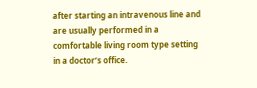after starting an intravenous line and are usually performed in a comfortable living room type setting in a doctor’s office.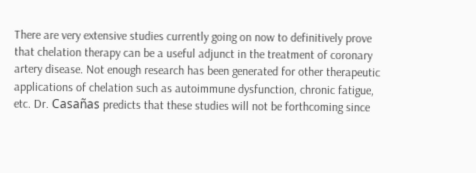There are very extensive studies currently going on now to definitively prove that chelation therapy can be a useful adjunct in the treatment of coronary artery disease. Not enough research has been generated for other therapeutic applications of chelation such as autoimmune dysfunction, chronic fatigue, etc. Dr. Casañas predicts that these studies will not be forthcoming since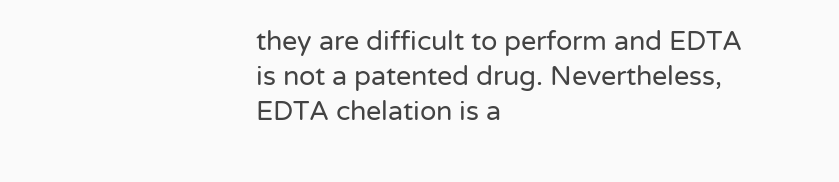they are difficult to perform and EDTA is not a patented drug. Nevertheless, EDTA chelation is a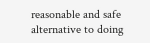reasonable and safe alternative to doing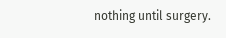nothing until surgery.